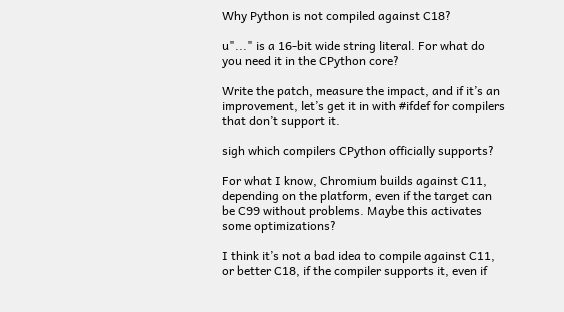Why Python is not compiled against C18?

u"..." is a 16-bit wide string literal. For what do you need it in the CPython core?

Write the patch, measure the impact, and if it’s an improvement, let’s get it in with #ifdef for compilers that don’t support it.

sigh which compilers CPython officially supports?

For what I know, Chromium builds against C11, depending on the platform, even if the target can be C99 without problems. Maybe this activates some optimizations?

I think it’s not a bad idea to compile against C11, or better C18, if the compiler supports it, even if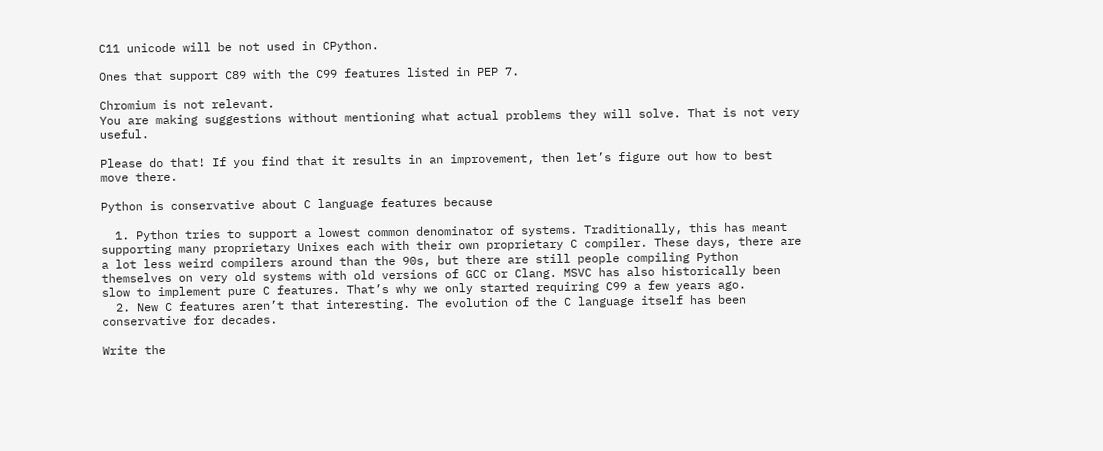C11 unicode will be not used in CPython.

Ones that support C89 with the C99 features listed in PEP 7.

Chromium is not relevant.
You are making suggestions without mentioning what actual problems they will solve. That is not very useful.

Please do that! If you find that it results in an improvement, then let’s figure out how to best move there.

Python is conservative about C language features because

  1. Python tries to support a lowest common denominator of systems. Traditionally, this has meant supporting many proprietary Unixes each with their own proprietary C compiler. These days, there are a lot less weird compilers around than the 90s, but there are still people compiling Python themselves on very old systems with old versions of GCC or Clang. MSVC has also historically been slow to implement pure C features. That’s why we only started requiring C99 a few years ago.
  2. New C features aren’t that interesting. The evolution of the C language itself has been conservative for decades.

Write the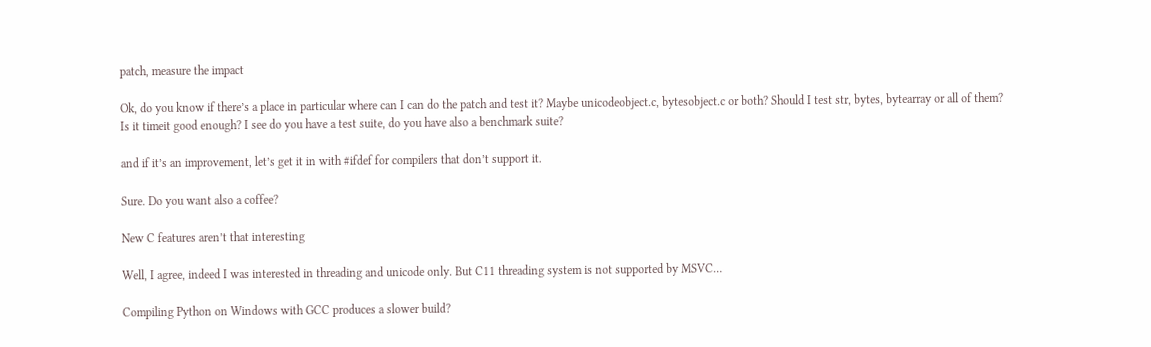patch, measure the impact

Ok, do you know if there’s a place in particular where can I can do the patch and test it? Maybe unicodeobject.c, bytesobject.c or both? Should I test str, bytes, bytearray or all of them? Is it timeit good enough? I see do you have a test suite, do you have also a benchmark suite?

and if it’s an improvement, let’s get it in with #ifdef for compilers that don’t support it.

Sure. Do you want also a coffee?

New C features aren’t that interesting

Well, I agree, indeed I was interested in threading and unicode only. But C11 threading system is not supported by MSVC…

Compiling Python on Windows with GCC produces a slower build?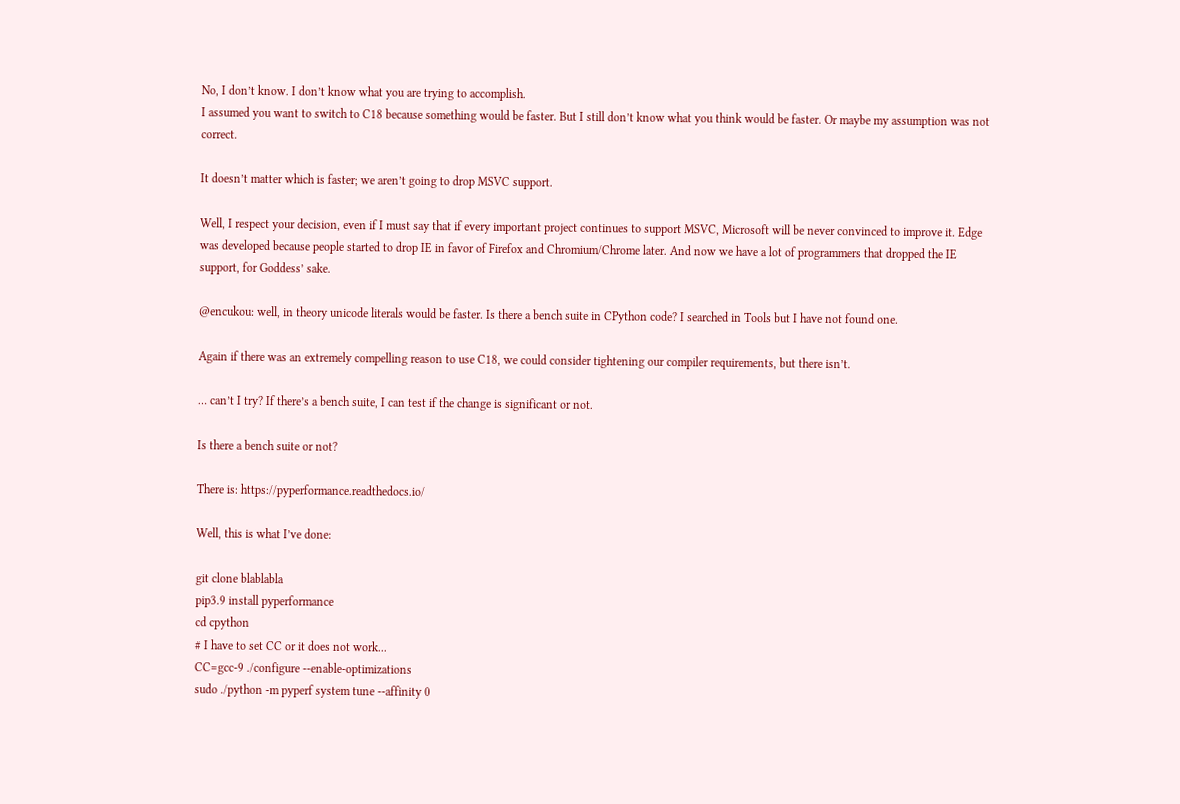No, I don’t know. I don’t know what you are trying to accomplish.
I assumed you want to switch to C18 because something would be faster. But I still don’t know what you think would be faster. Or maybe my assumption was not correct.

It doesn’t matter which is faster; we aren’t going to drop MSVC support.

Well, I respect your decision, even if I must say that if every important project continues to support MSVC, Microsoft will be never convinced to improve it. Edge was developed because people started to drop IE in favor of Firefox and Chromium/Chrome later. And now we have a lot of programmers that dropped the IE support, for Goddess’ sake.

@encukou: well, in theory unicode literals would be faster. Is there a bench suite in CPython code? I searched in Tools but I have not found one.

Again if there was an extremely compelling reason to use C18, we could consider tightening our compiler requirements, but there isn’t.

… can’t I try? If there’s a bench suite, I can test if the change is significant or not.

Is there a bench suite or not?

There is: https://pyperformance.readthedocs.io/

Well, this is what I’ve done:

git clone blablabla
pip3.9 install pyperformance
cd cpython
# I have to set CC or it does not work...
CC=gcc-9 ./configure --enable-optimizations
sudo ./python -m pyperf system tune --affinity 0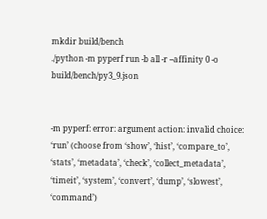mkdir build/bench
./python -m pyperf run -b all -r --affinity 0 -o build/bench/py3_9.json


-m pyperf: error: argument action: invalid choice: ‘run’ (choose from ‘show’, ‘hist’, ‘compare_to’, ‘stats’, ‘metadata’, ‘check’, ‘collect_metadata’, ‘timeit’, ‘system’, ‘convert’, ‘dump’, ‘slowest’, ‘command’)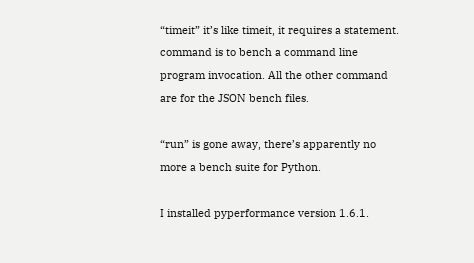“timeit” it’s like timeit, it requires a statement. command is to bench a command line program invocation. All the other command are for the JSON bench files.

“run” is gone away, there’s apparently no more a bench suite for Python.

I installed pyperformance version 1.6.1.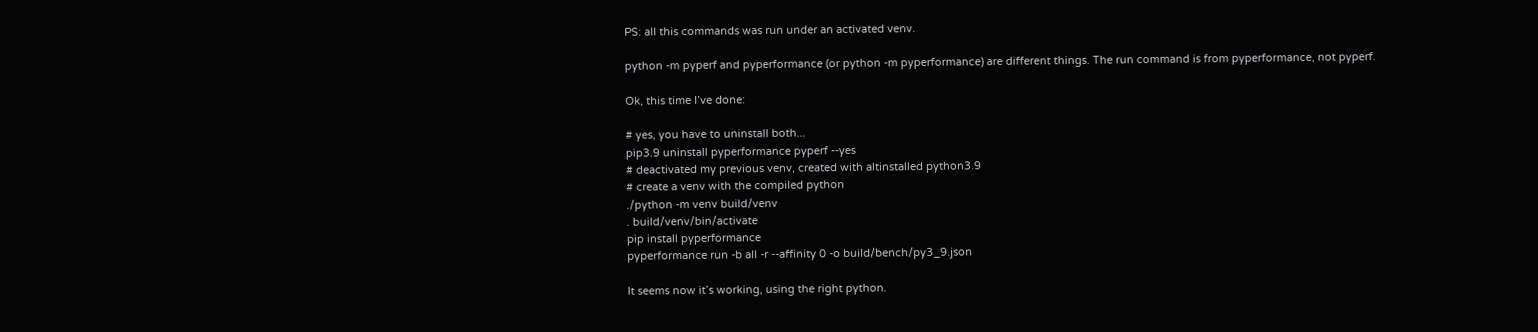PS: all this commands was run under an activated venv.

python -m pyperf and pyperformance (or python -m pyperformance) are different things. The run command is from pyperformance, not pyperf.

Ok, this time I’ve done:

# yes, you have to uninstall both...
pip3.9 uninstall pyperformance pyperf --yes
# deactivated my previous venv, created with altinstalled python3.9
# create a venv with the compiled python
./python -m venv build/venv
. build/venv/bin/activate
pip install pyperformance
pyperformance run -b all -r --affinity 0 -o build/bench/py3_9.json

It seems now it’s working, using the right python.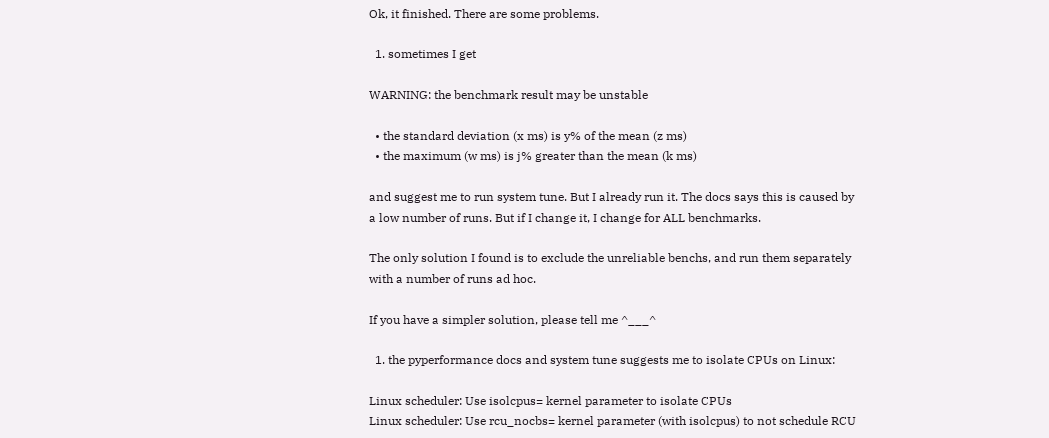Ok, it finished. There are some problems.

  1. sometimes I get

WARNING: the benchmark result may be unstable

  • the standard deviation (x ms) is y% of the mean (z ms)
  • the maximum (w ms) is j% greater than the mean (k ms)

and suggest me to run system tune. But I already run it. The docs says this is caused by a low number of runs. But if I change it, I change for ALL benchmarks.

The only solution I found is to exclude the unreliable benchs, and run them separately with a number of runs ad hoc.

If you have a simpler solution, please tell me ^___^

  1. the pyperformance docs and system tune suggests me to isolate CPUs on Linux:

Linux scheduler: Use isolcpus= kernel parameter to isolate CPUs
Linux scheduler: Use rcu_nocbs= kernel parameter (with isolcpus) to not schedule RCU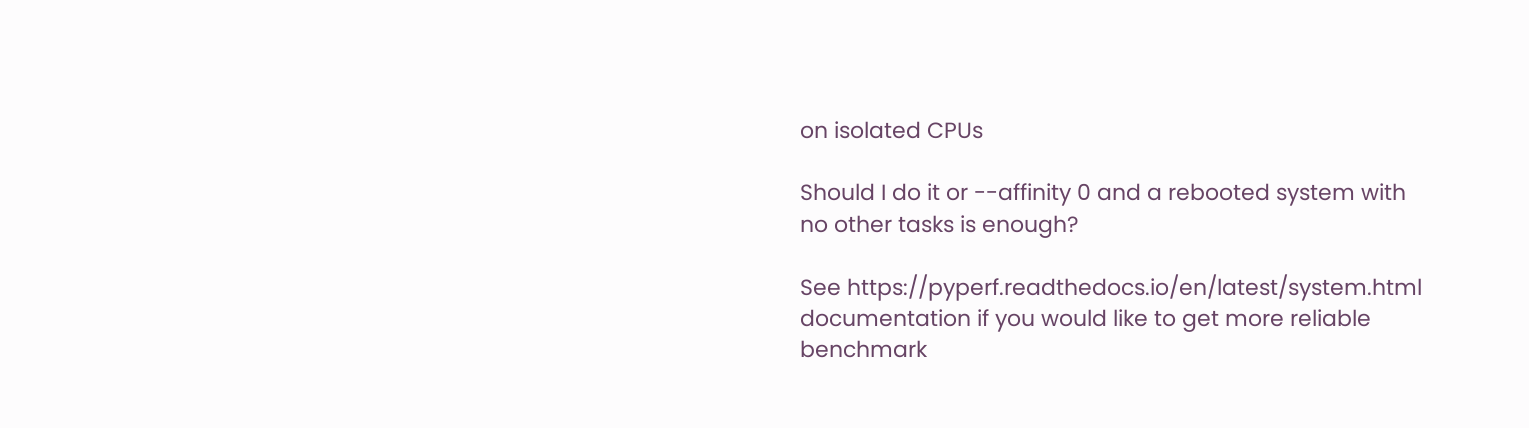on isolated CPUs

Should I do it or --affinity 0 and a rebooted system with no other tasks is enough?

See https://pyperf.readthedocs.io/en/latest/system.html documentation if you would like to get more reliable benchmark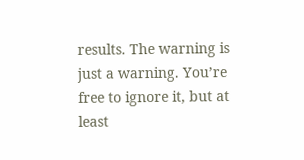results. The warning is just a warning. You’re free to ignore it, but at least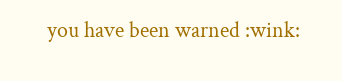you have been warned :wink: